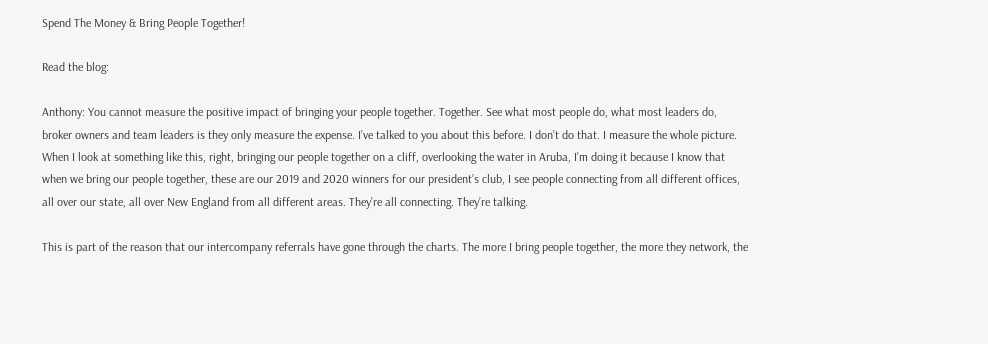Spend The Money & Bring People Together!

Read the blog:

Anthony: You cannot measure the positive impact of bringing your people together. Together. See what most people do, what most leaders do, broker owners and team leaders is they only measure the expense. I’ve talked to you about this before. I don’t do that. I measure the whole picture. When I look at something like this, right, bringing our people together on a cliff, overlooking the water in Aruba, I’m doing it because I know that when we bring our people together, these are our 2019 and 2020 winners for our president’s club, I see people connecting from all different offices, all over our state, all over New England from all different areas. They’re all connecting. They’re talking.

This is part of the reason that our intercompany referrals have gone through the charts. The more I bring people together, the more they network, the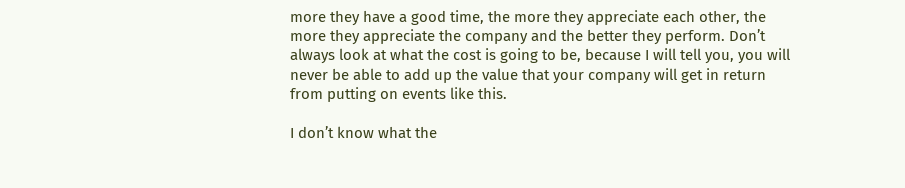more they have a good time, the more they appreciate each other, the more they appreciate the company and the better they perform. Don’t always look at what the cost is going to be, because I will tell you, you will never be able to add up the value that your company will get in return from putting on events like this.

I don’t know what the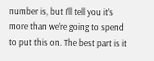number is, but I’ll tell you it’s more than we’re going to spend to put this on. The best part is it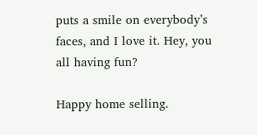puts a smile on everybody’s faces, and I love it. Hey, you all having fun?

Happy home selling.